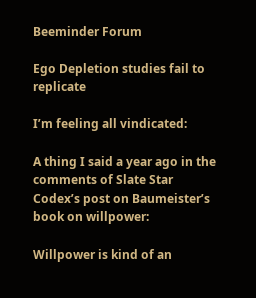Beeminder Forum

Ego Depletion studies fail to replicate

I’m feeling all vindicated:

A thing I said a year ago in the comments of Slate Star Codex’s post on Baumeister’s book on willpower:

Willpower is kind of an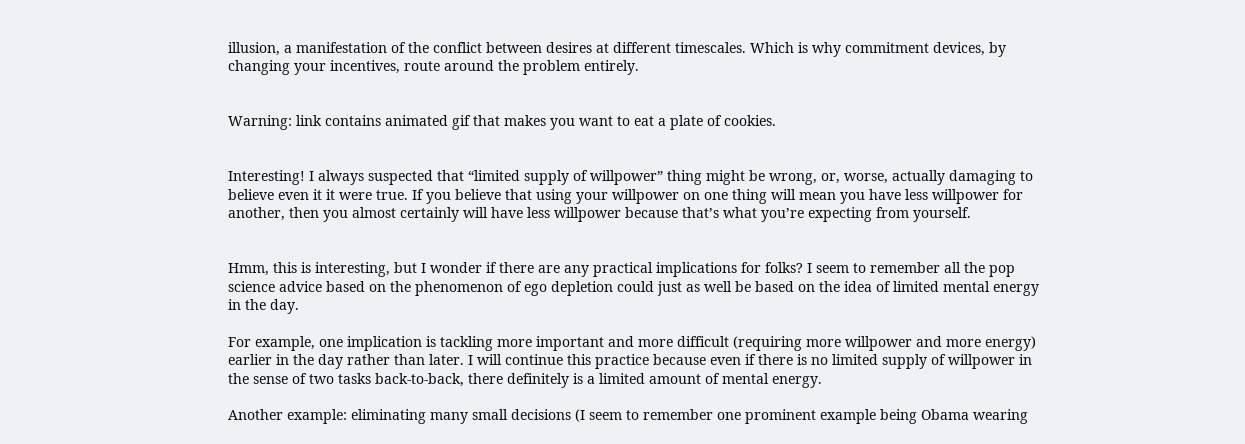illusion, a manifestation of the conflict between desires at different timescales. Which is why commitment devices, by changing your incentives, route around the problem entirely.


Warning: link contains animated gif that makes you want to eat a plate of cookies.


Interesting! I always suspected that “limited supply of willpower” thing might be wrong, or, worse, actually damaging to believe even it it were true. If you believe that using your willpower on one thing will mean you have less willpower for another, then you almost certainly will have less willpower because that’s what you’re expecting from yourself.


Hmm, this is interesting, but I wonder if there are any practical implications for folks? I seem to remember all the pop science advice based on the phenomenon of ego depletion could just as well be based on the idea of limited mental energy in the day.

For example, one implication is tackling more important and more difficult (requiring more willpower and more energy) earlier in the day rather than later. I will continue this practice because even if there is no limited supply of willpower in the sense of two tasks back-to-back, there definitely is a limited amount of mental energy.

Another example: eliminating many small decisions (I seem to remember one prominent example being Obama wearing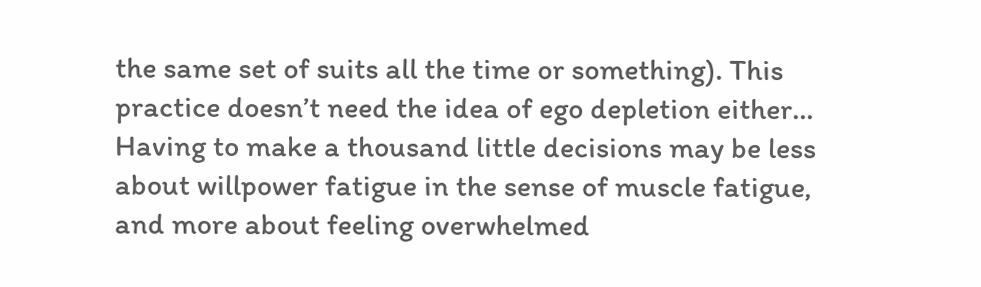the same set of suits all the time or something). This practice doesn’t need the idea of ego depletion either… Having to make a thousand little decisions may be less about willpower fatigue in the sense of muscle fatigue, and more about feeling overwhelmed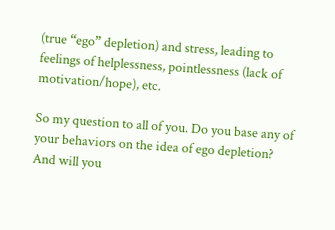(true “ego” depletion) and stress, leading to feelings of helplessness, pointlessness (lack of motivation/hope), etc.

So my question to all of you. Do you base any of your behaviors on the idea of ego depletion? And will you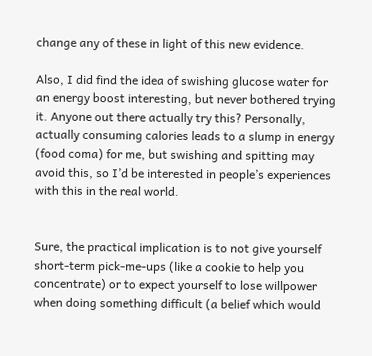change any of these in light of this new evidence.

Also, I did find the idea of swishing glucose water for an energy boost interesting, but never bothered trying it. Anyone out there actually try this? Personally, actually consuming calories leads to a slump in energy (food coma) for me, but swishing and spitting may avoid this, so I’d be interested in people’s experiences with this in the real world.


Sure, the practical implication is to not give yourself short-term pick-me-ups (like a cookie to help you concentrate) or to expect yourself to lose willpower when doing something difficult (a belief which would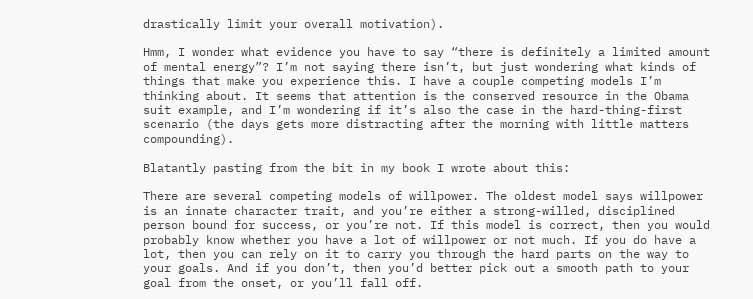drastically limit your overall motivation).

Hmm, I wonder what evidence you have to say “there is definitely a limited amount of mental energy”? I’m not saying there isn’t, but just wondering what kinds of things that make you experience this. I have a couple competing models I’m thinking about. It seems that attention is the conserved resource in the Obama suit example, and I’m wondering if it’s also the case in the hard-thing-first scenario (the days gets more distracting after the morning with little matters compounding).

Blatantly pasting from the bit in my book I wrote about this:

There are several competing models of willpower. The oldest model says willpower is an innate character trait, and you’re either a strong-willed, disciplined person bound for success, or you’re not. If this model is correct, then you would probably know whether you have a lot of willpower or not much. If you do have a lot, then you can rely on it to carry you through the hard parts on the way to your goals. And if you don’t, then you’d better pick out a smooth path to your goal from the onset, or you’ll fall off.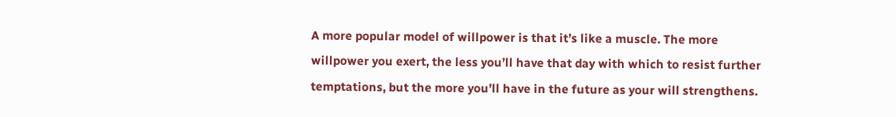A more popular model of willpower is that it’s like a muscle. The more willpower you exert, the less you’ll have that day with which to resist further temptations, but the more you’ll have in the future as your will strengthens.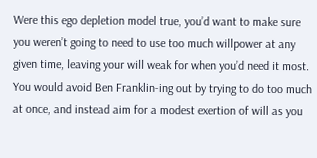Were this ego depletion model true, you’d want to make sure you weren’t going to need to use too much willpower at any given time, leaving your will weak for when you’d need it most. You would avoid Ben Franklin-ing out by trying to do too much at once, and instead aim for a modest exertion of will as you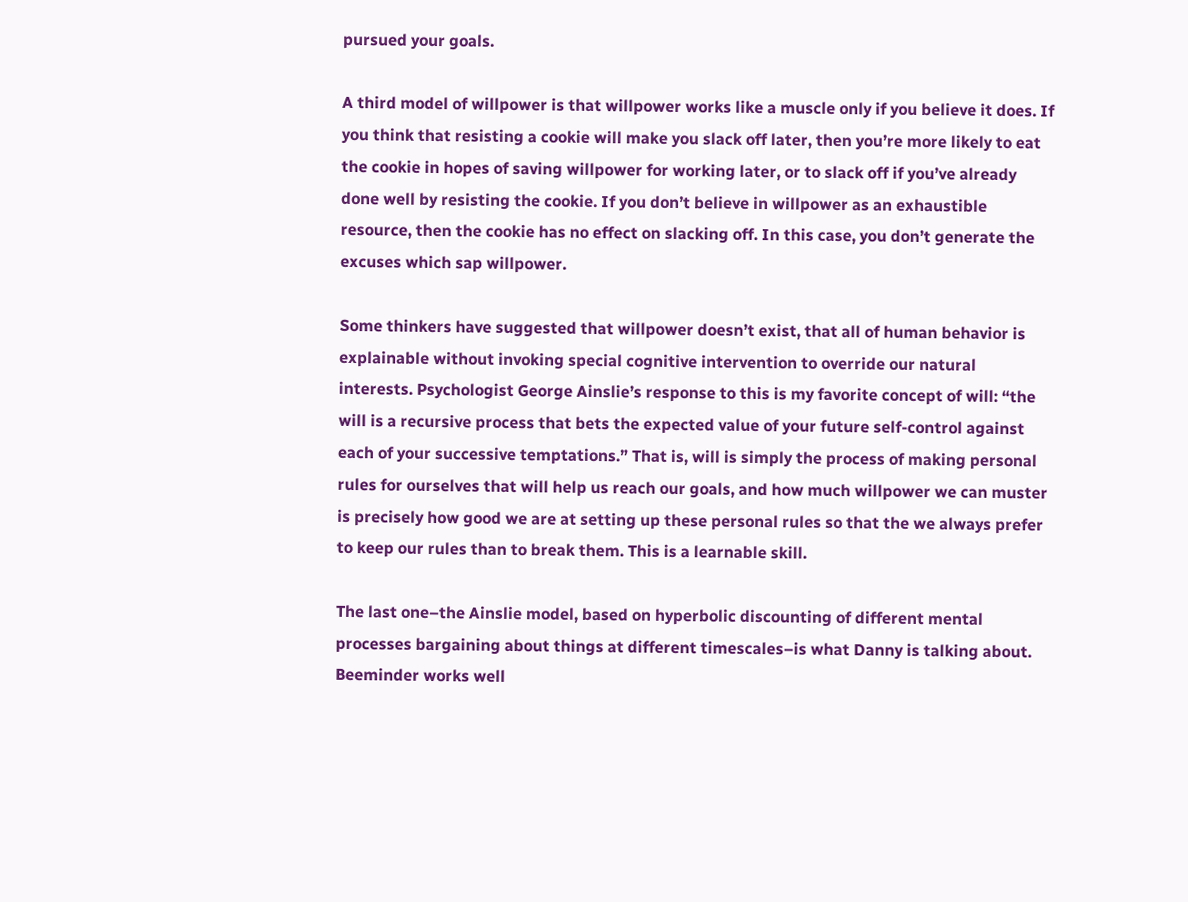pursued your goals.

A third model of willpower is that willpower works like a muscle only if you believe it does. If you think that resisting a cookie will make you slack off later, then you’re more likely to eat the cookie in hopes of saving willpower for working later, or to slack off if you’ve already done well by resisting the cookie. If you don’t believe in willpower as an exhaustible resource, then the cookie has no effect on slacking off. In this case, you don’t generate the excuses which sap willpower.

Some thinkers have suggested that willpower doesn’t exist, that all of human behavior is explainable without invoking special cognitive intervention to override our natural interests. Psychologist George Ainslie’s response to this is my favorite concept of will: “the will is a recursive process that bets the expected value of your future self-control against each of your successive temptations.” That is, will is simply the process of making personal rules for ourselves that will help us reach our goals, and how much willpower we can muster is precisely how good we are at setting up these personal rules so that the we always prefer to keep our rules than to break them. This is a learnable skill.

The last one–the Ainslie model, based on hyperbolic discounting of different mental processes bargaining about things at different timescales–is what Danny is talking about. Beeminder works well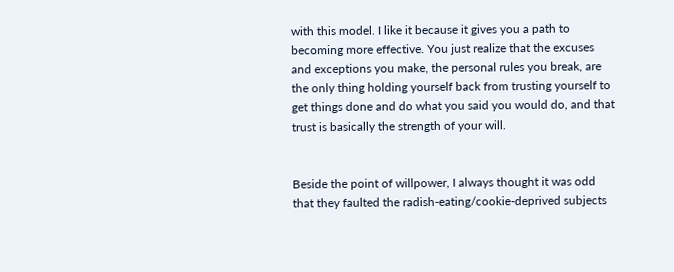with this model. I like it because it gives you a path to becoming more effective. You just realize that the excuses and exceptions you make, the personal rules you break, are the only thing holding yourself back from trusting yourself to get things done and do what you said you would do, and that trust is basically the strength of your will.


Beside the point of willpower, I always thought it was odd that they faulted the radish-eating/cookie-deprived subjects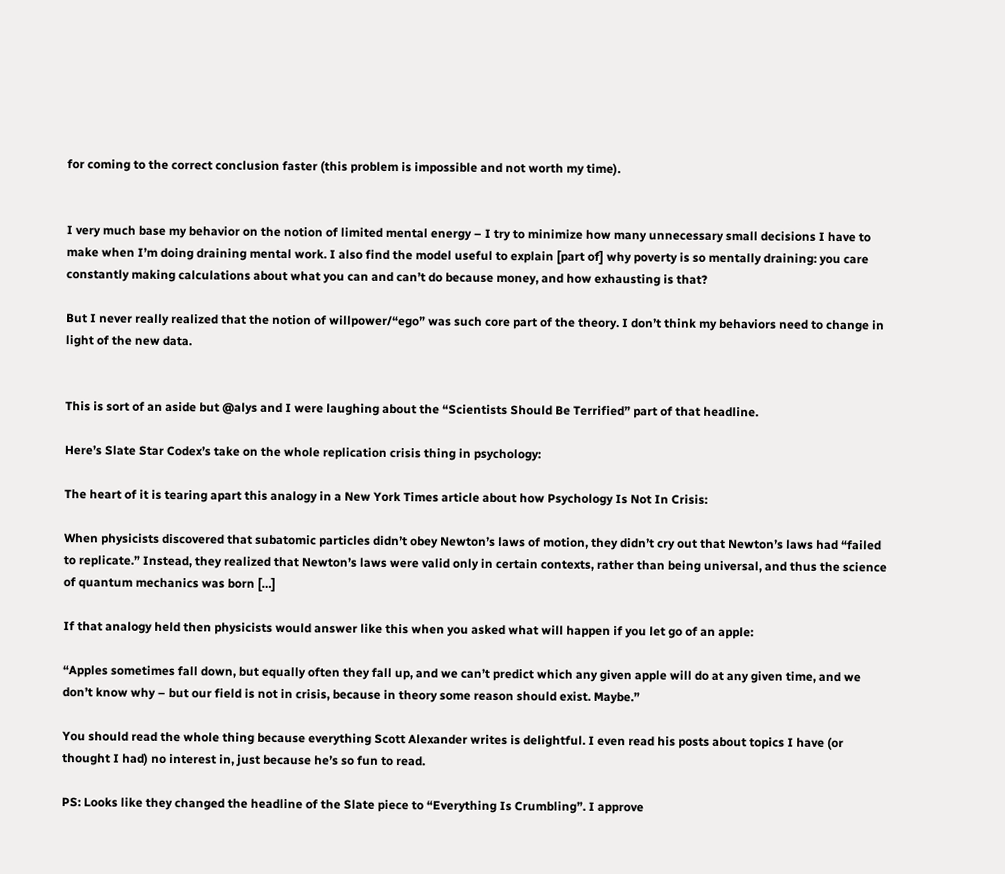for coming to the correct conclusion faster (this problem is impossible and not worth my time).


I very much base my behavior on the notion of limited mental energy – I try to minimize how many unnecessary small decisions I have to make when I’m doing draining mental work. I also find the model useful to explain [part of] why poverty is so mentally draining: you care constantly making calculations about what you can and can’t do because money, and how exhausting is that?

But I never really realized that the notion of willpower/“ego” was such core part of the theory. I don’t think my behaviors need to change in light of the new data.


This is sort of an aside but @alys and I were laughing about the “Scientists Should Be Terrified” part of that headline.

Here’s Slate Star Codex’s take on the whole replication crisis thing in psychology:

The heart of it is tearing apart this analogy in a New York Times article about how Psychology Is Not In Crisis:

When physicists discovered that subatomic particles didn’t obey Newton’s laws of motion, they didn’t cry out that Newton’s laws had “failed to replicate.” Instead, they realized that Newton’s laws were valid only in certain contexts, rather than being universal, and thus the science of quantum mechanics was born […]

If that analogy held then physicists would answer like this when you asked what will happen if you let go of an apple:

“Apples sometimes fall down, but equally often they fall up, and we can’t predict which any given apple will do at any given time, and we don’t know why – but our field is not in crisis, because in theory some reason should exist. Maybe.”

You should read the whole thing because everything Scott Alexander writes is delightful. I even read his posts about topics I have (or thought I had) no interest in, just because he’s so fun to read.

PS: Looks like they changed the headline of the Slate piece to “Everything Is Crumbling”. I approve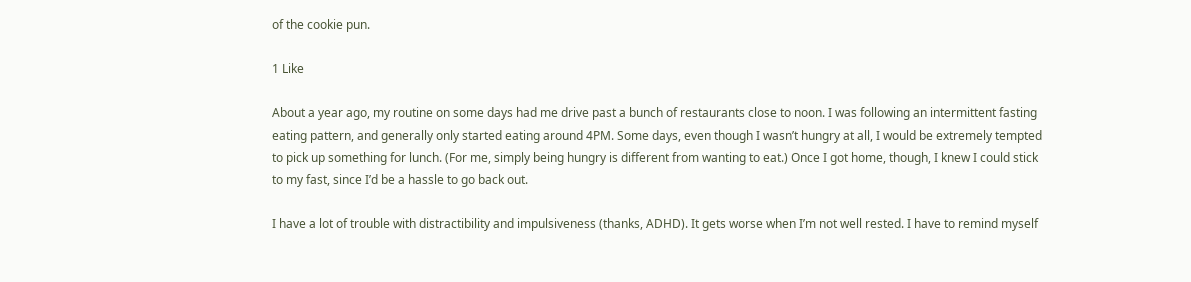of the cookie pun.

1 Like

About a year ago, my routine on some days had me drive past a bunch of restaurants close to noon. I was following an intermittent fasting eating pattern, and generally only started eating around 4PM. Some days, even though I wasn’t hungry at all, I would be extremely tempted to pick up something for lunch. (For me, simply being hungry is different from wanting to eat.) Once I got home, though, I knew I could stick to my fast, since I’d be a hassle to go back out.

I have a lot of trouble with distractibility and impulsiveness (thanks, ADHD). It gets worse when I’m not well rested. I have to remind myself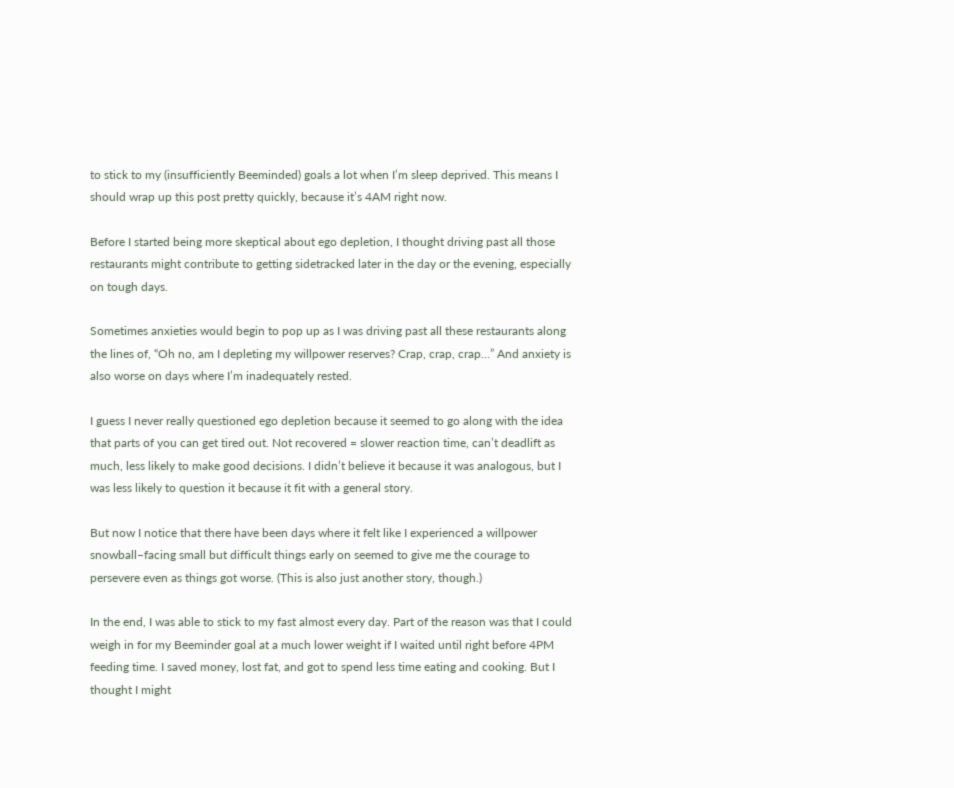to stick to my (insufficiently Beeminded) goals a lot when I’m sleep deprived. This means I should wrap up this post pretty quickly, because it’s 4AM right now.

Before I started being more skeptical about ego depletion, I thought driving past all those restaurants might contribute to getting sidetracked later in the day or the evening, especially on tough days.

Sometimes anxieties would begin to pop up as I was driving past all these restaurants along the lines of, “Oh no, am I depleting my willpower reserves? Crap, crap, crap…” And anxiety is also worse on days where I’m inadequately rested.

I guess I never really questioned ego depletion because it seemed to go along with the idea that parts of you can get tired out. Not recovered = slower reaction time, can’t deadlift as much, less likely to make good decisions. I didn’t believe it because it was analogous, but I was less likely to question it because it fit with a general story.

But now I notice that there have been days where it felt like I experienced a willpower snowball–facing small but difficult things early on seemed to give me the courage to persevere even as things got worse. (This is also just another story, though.)

In the end, I was able to stick to my fast almost every day. Part of the reason was that I could weigh in for my Beeminder goal at a much lower weight if I waited until right before 4PM feeding time. I saved money, lost fat, and got to spend less time eating and cooking. But I thought I might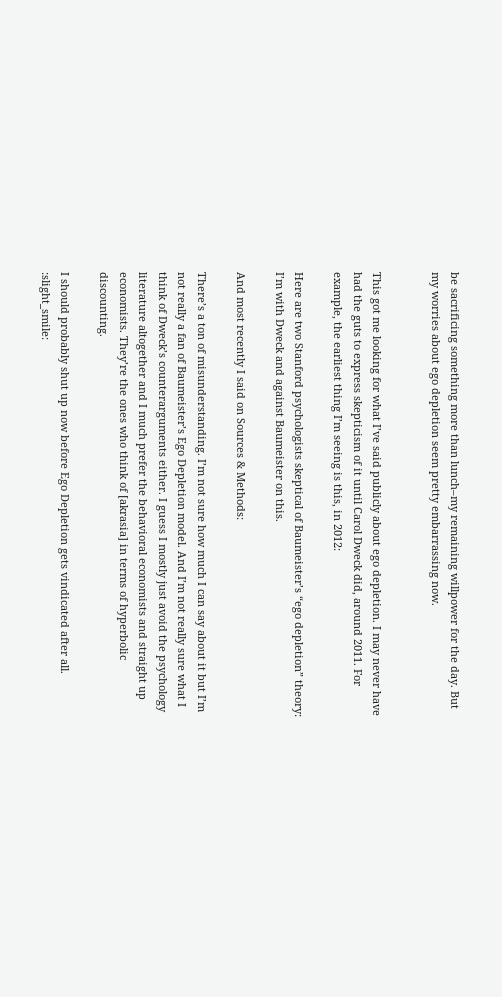be sacrificing something more than lunch–my remaining willpower for the day. But my worries about ego depletion seem pretty embarrassing now.


This got me looking for what I’ve said publicly about ego depletion. I may never have had the guts to express skepticism of it until Carol Dweck did, around 2011. For example, the earliest thing I’m seeing is this, in 2012:

Here are two Stanford psychologists skeptical of Baumeister’s “ego depletion” theory:
I’m with Dweck and against Baumeister on this.

And most recently I said on Sources & Methods:

There’s a ton of misunderstanding. I’m not sure how much I can say about it but I’m not really a fan of Baumeister’s Ego Depletion model. And I’m not really sure what I think of Dweck’s counterarguments either. I guess I mostly just avoid the psychology literature altogether and I much prefer the behavioral economists and straight up economists. They’re the ones who think of [akrasia] in terms of hyperbolic discounting.

I should probably shut up now before Ego Depletion gets vindicated after all. :slight_smile: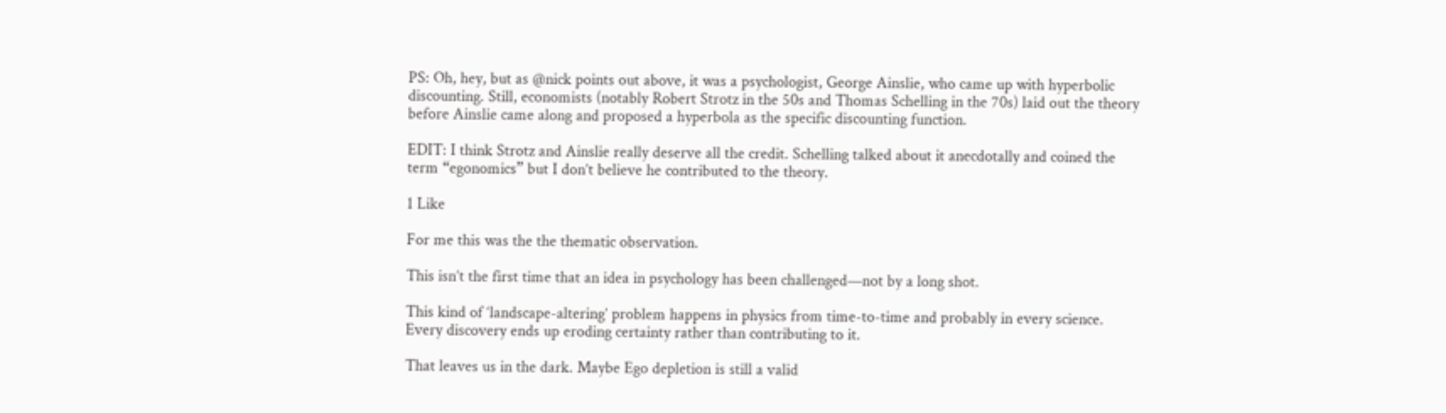PS: Oh, hey, but as @nick points out above, it was a psychologist, George Ainslie, who came up with hyperbolic discounting. Still, economists (notably Robert Strotz in the 50s and Thomas Schelling in the 70s) laid out the theory before Ainslie came along and proposed a hyperbola as the specific discounting function.

EDIT: I think Strotz and Ainslie really deserve all the credit. Schelling talked about it anecdotally and coined the term “egonomics” but I don’t believe he contributed to the theory.

1 Like

For me this was the the thematic observation.

This isn’t the first time that an idea in psychology has been challenged—not by a long shot.

This kind of ‘landscape-altering’ problem happens in physics from time-to-time and probably in every science. Every discovery ends up eroding certainty rather than contributing to it.

That leaves us in the dark. Maybe Ego depletion is still a valid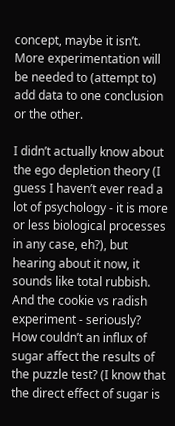concept, maybe it isn’t. More experimentation will be needed to (attempt to) add data to one conclusion or the other.

I didn’t actually know about the ego depletion theory (I guess I haven’t ever read a lot of psychology - it is more or less biological processes in any case, eh?), but hearing about it now, it sounds like total rubbish. And the cookie vs radish experiment - seriously? How couldn’t an influx of sugar affect the results of the puzzle test? (I know that the direct effect of sugar is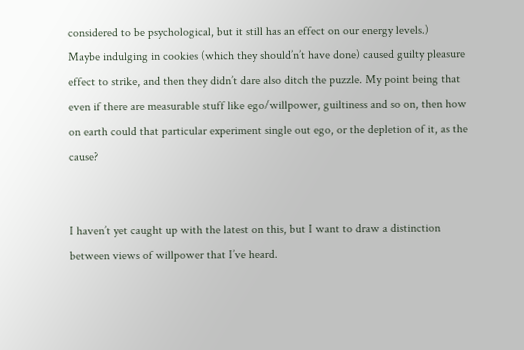considered to be psychological, but it still has an effect on our energy levels.)
Maybe indulging in cookies (which they should’n’t have done) caused guilty pleasure effect to strike, and then they didn’t dare also ditch the puzzle. My point being that even if there are measurable stuff like ego/willpower, guiltiness and so on, then how on earth could that particular experiment single out ego, or the depletion of it, as the cause?


I haven’t yet caught up with the latest on this, but I want to draw a distinction between views of willpower that I’ve heard.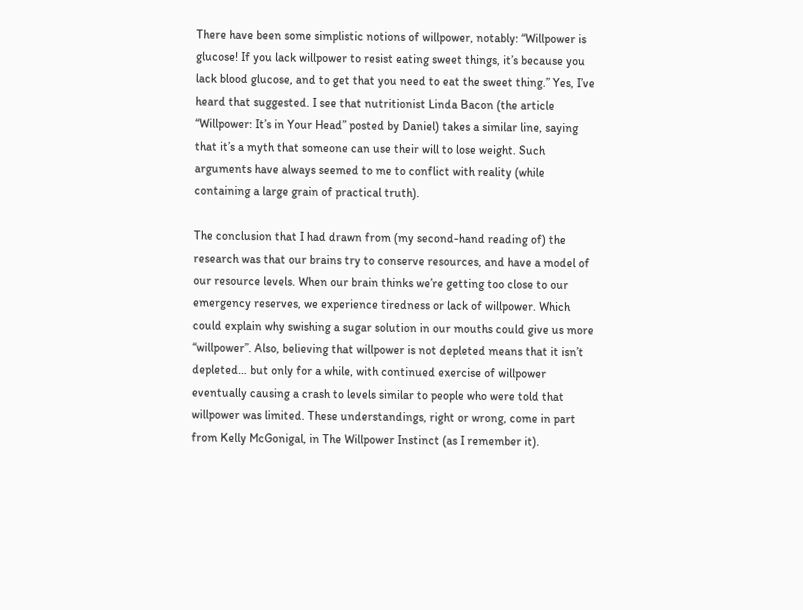There have been some simplistic notions of willpower, notably: “Willpower is glucose! If you lack willpower to resist eating sweet things, it’s because you lack blood glucose, and to get that you need to eat the sweet thing.” Yes, I’ve heard that suggested. I see that nutritionist Linda Bacon (the article “Willpower: It’s in Your Head” posted by Daniel) takes a similar line, saying that it’s a myth that someone can use their will to lose weight. Such arguments have always seemed to me to conflict with reality (while containing a large grain of practical truth).

The conclusion that I had drawn from (my second-hand reading of) the research was that our brains try to conserve resources, and have a model of our resource levels. When our brain thinks we’re getting too close to our emergency reserves, we experience tiredness or lack of willpower. Which could explain why swishing a sugar solution in our mouths could give us more “willpower”. Also, believing that willpower is not depleted means that it isn’t depleted… but only for a while, with continued exercise of willpower eventually causing a crash to levels similar to people who were told that willpower was limited. These understandings, right or wrong, come in part from Kelly McGonigal, in The Willpower Instinct (as I remember it).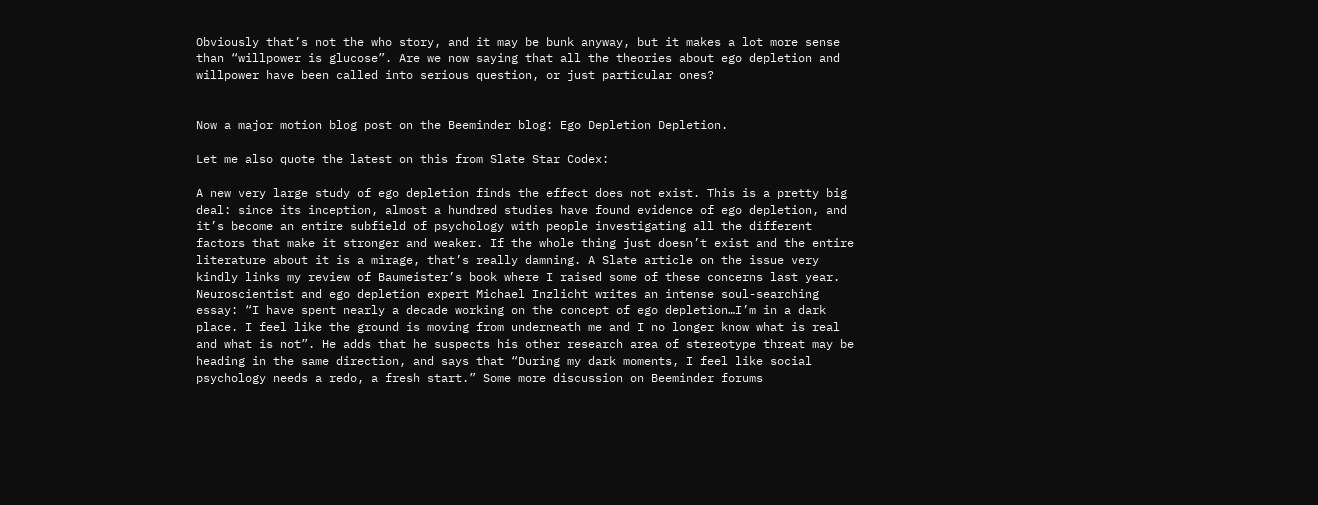Obviously that’s not the who story, and it may be bunk anyway, but it makes a lot more sense than “willpower is glucose”. Are we now saying that all the theories about ego depletion and willpower have been called into serious question, or just particular ones?


Now a major motion blog post on the Beeminder blog: Ego Depletion Depletion.

Let me also quote the latest on this from Slate Star Codex:

A new very large study of ego depletion finds the effect does not exist. This is a pretty big deal: since its inception, almost a hundred studies have found evidence of ego depletion, and it’s become an entire subfield of psychology with people investigating all the different factors that make it stronger and weaker. If the whole thing just doesn’t exist and the entire literature about it is a mirage, that’s really damning. A Slate article on the issue very kindly links my review of Baumeister’s book where I raised some of these concerns last year. Neuroscientist and ego depletion expert Michael Inzlicht writes an intense soul-searching essay: “I have spent nearly a decade working on the concept of ego depletion…I’m in a dark place. I feel like the ground is moving from underneath me and I no longer know what is real and what is not”. He adds that he suspects his other research area of stereotype threat may be heading in the same direction, and says that “During my dark moments, I feel like social psychology needs a redo, a fresh start.” Some more discussion on Beeminder forums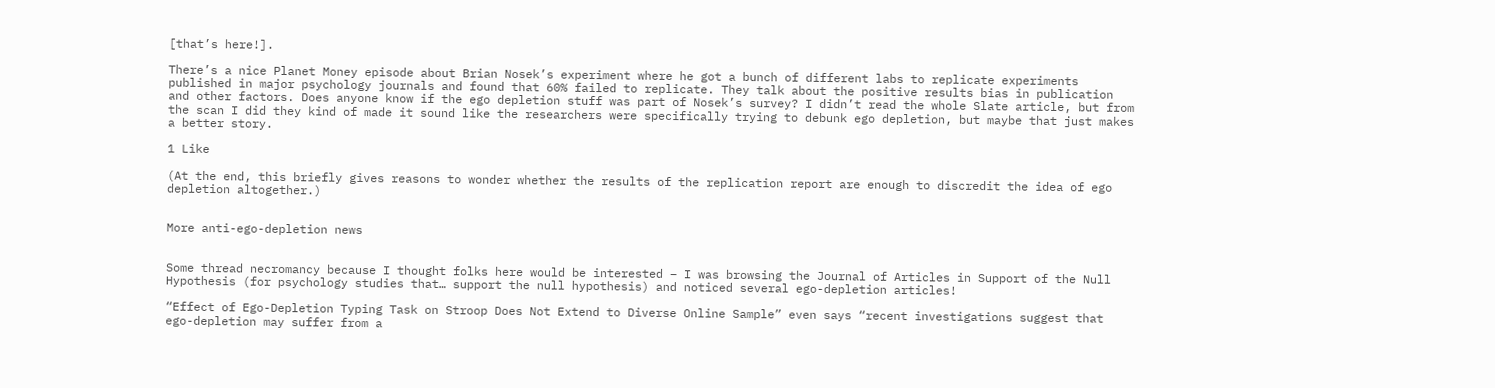[that’s here!].

There’s a nice Planet Money episode about Brian Nosek’s experiment where he got a bunch of different labs to replicate experiments published in major psychology journals and found that 60% failed to replicate. They talk about the positive results bias in publication and other factors. Does anyone know if the ego depletion stuff was part of Nosek’s survey? I didn’t read the whole Slate article, but from the scan I did they kind of made it sound like the researchers were specifically trying to debunk ego depletion, but maybe that just makes a better story.

1 Like

(At the end, this briefly gives reasons to wonder whether the results of the replication report are enough to discredit the idea of ego depletion altogether.)


More anti-ego-depletion news


Some thread necromancy because I thought folks here would be interested – I was browsing the Journal of Articles in Support of the Null Hypothesis (for psychology studies that… support the null hypothesis) and noticed several ego-depletion articles!

“Effect of Ego-Depletion Typing Task on Stroop Does Not Extend to Diverse Online Sample” even says “recent investigations suggest that ego-depletion may suffer from a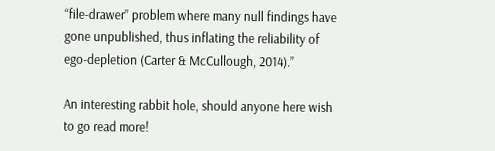“file-drawer” problem where many null findings have gone unpublished, thus inflating the reliability of ego-depletion (Carter & McCullough, 2014).”

An interesting rabbit hole, should anyone here wish to go read more!